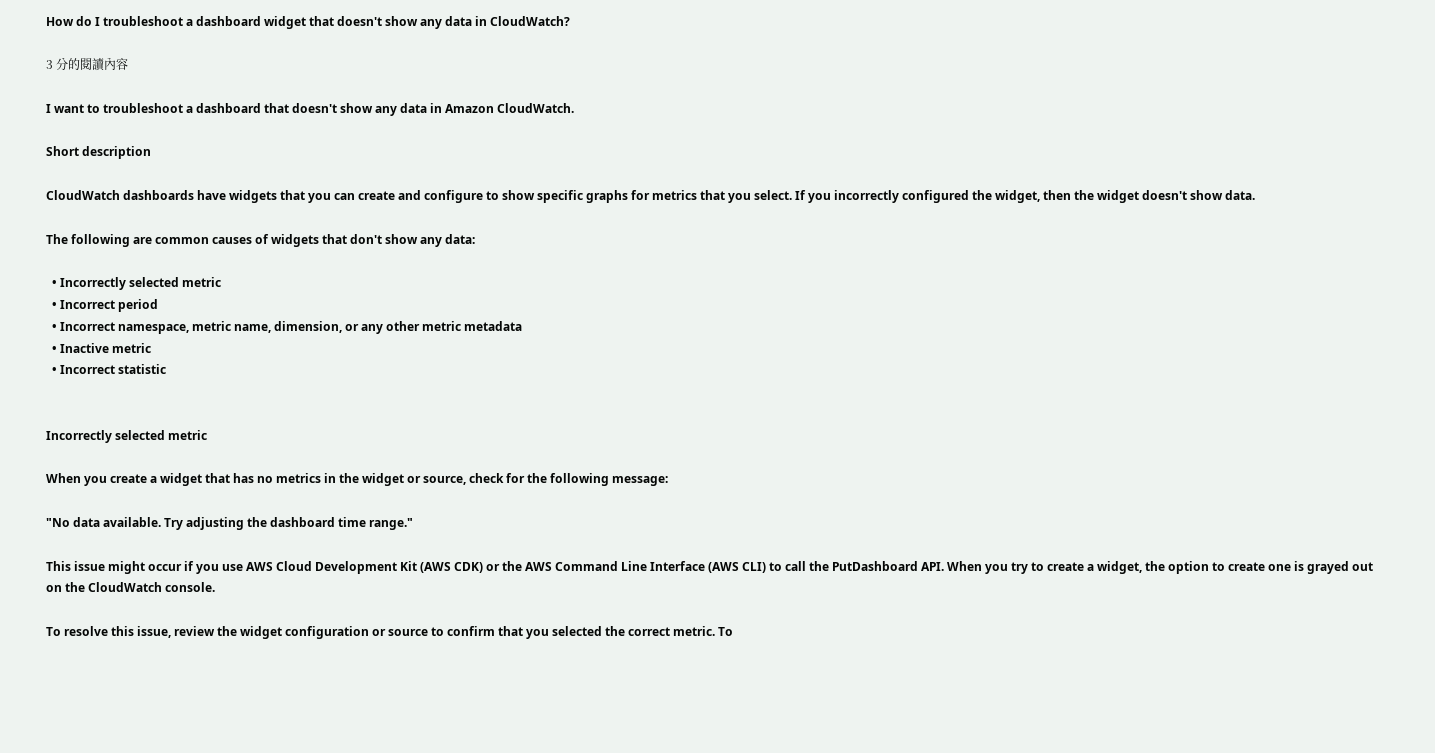How do I troubleshoot a dashboard widget that doesn't show any data in CloudWatch?

3 分的閱讀內容

I want to troubleshoot a dashboard that doesn't show any data in Amazon CloudWatch.

Short description

CloudWatch dashboards have widgets that you can create and configure to show specific graphs for metrics that you select. If you incorrectly configured the widget, then the widget doesn't show data.

The following are common causes of widgets that don't show any data:

  • Incorrectly selected metric
  • Incorrect period
  • Incorrect namespace, metric name, dimension, or any other metric metadata
  • Inactive metric
  • Incorrect statistic


Incorrectly selected metric

When you create a widget that has no metrics in the widget or source, check for the following message:

"No data available. Try adjusting the dashboard time range."

This issue might occur if you use AWS Cloud Development Kit (AWS CDK) or the AWS Command Line Interface (AWS CLI) to call the PutDashboard API. When you try to create a widget, the option to create one is grayed out on the CloudWatch console.

To resolve this issue, review the widget configuration or source to confirm that you selected the correct metric. To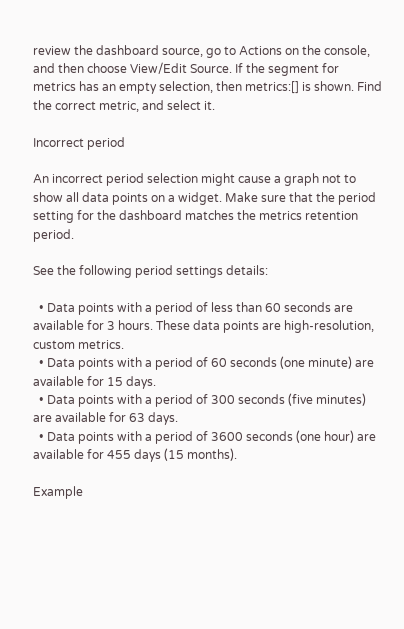review the dashboard source, go to Actions on the console, and then choose View/Edit Source. If the segment for metrics has an empty selection, then metrics:[] is shown. Find the correct metric, and select it.

Incorrect period

An incorrect period selection might cause a graph not to show all data points on a widget. Make sure that the period setting for the dashboard matches the metrics retention period.

See the following period settings details:

  • Data points with a period of less than 60 seconds are available for 3 hours. These data points are high-resolution, custom metrics.
  • Data points with a period of 60 seconds (one minute) are available for 15 days.
  • Data points with a period of 300 seconds (five minutes) are available for 63 days.
  • Data points with a period of 3600 seconds (one hour) are available for 455 days (15 months).

Example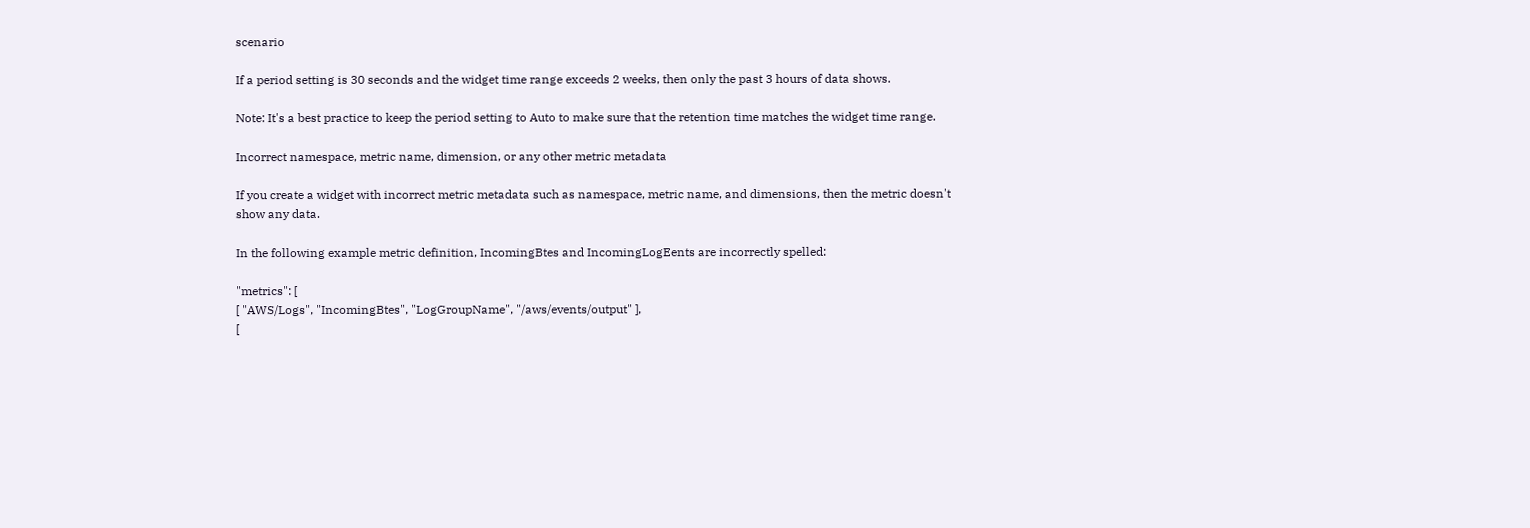scenario

If a period setting is 30 seconds and the widget time range exceeds 2 weeks, then only the past 3 hours of data shows.

Note: It's a best practice to keep the period setting to Auto to make sure that the retention time matches the widget time range.

Incorrect namespace, metric name, dimension, or any other metric metadata

If you create a widget with incorrect metric metadata such as namespace, metric name, and dimensions, then the metric doesn't show any data.

In the following example metric definition, IncomingBtes and IncomingLogEents are incorrectly spelled:

"metrics": [
[ "AWS/Logs", "IncomingBtes", "LogGroupName", "/aws/events/output" ],
[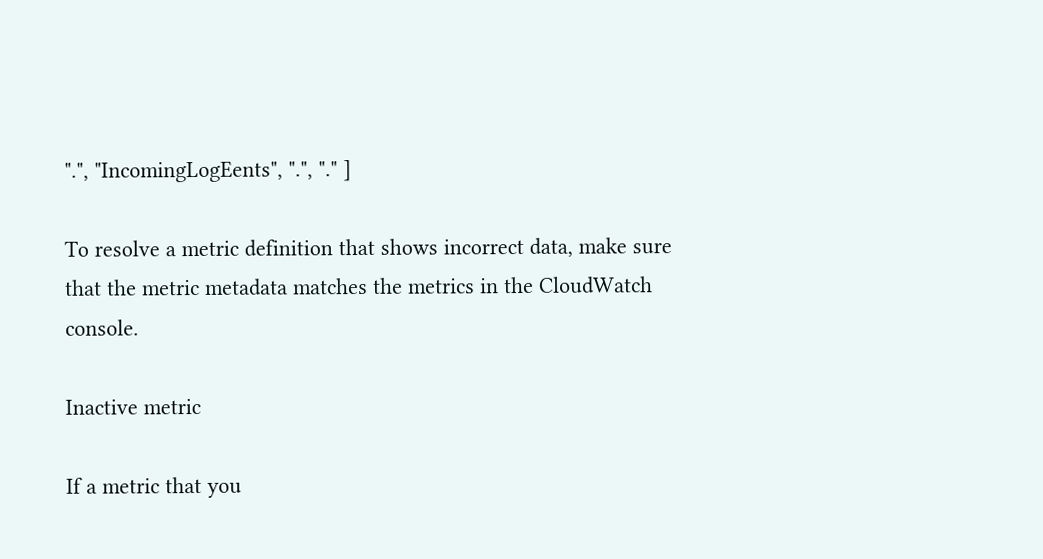".", "IncomingLogEents", ".", "." ]

To resolve a metric definition that shows incorrect data, make sure that the metric metadata matches the metrics in the CloudWatch console.

Inactive metric

If a metric that you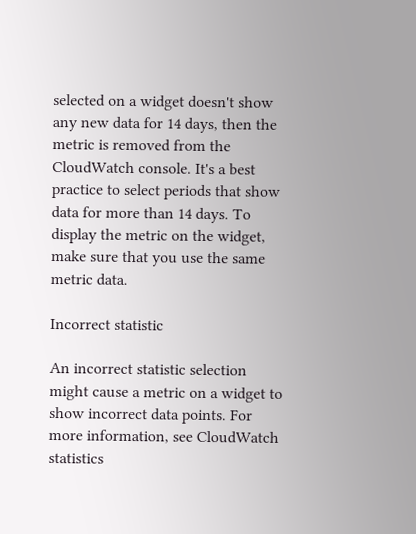selected on a widget doesn't show any new data for 14 days, then the metric is removed from the CloudWatch console. It's a best practice to select periods that show data for more than 14 days. To display the metric on the widget, make sure that you use the same metric data.

Incorrect statistic

An incorrect statistic selection might cause a metric on a widget to show incorrect data points. For more information, see CloudWatch statistics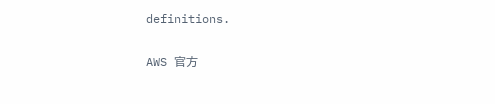definitions.

AWS 官方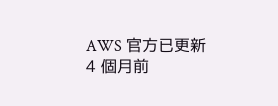AWS 官方已更新 4 個月前